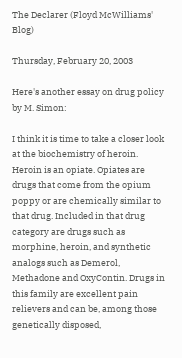The Declarer (Floyd McWilliams' Blog)

Thursday, February 20, 2003

Here's another essay on drug policy by M. Simon:

I think it is time to take a closer look at the biochemistry of heroin. Heroin is an opiate. Opiates are drugs that come from the opium poppy or are chemically similar to that drug. Included in that drug category are drugs such as morphine, heroin, and synthetic analogs such as Demerol, Methadone and OxyContin. Drugs in this family are excellent pain relievers and can be, among those genetically disposed,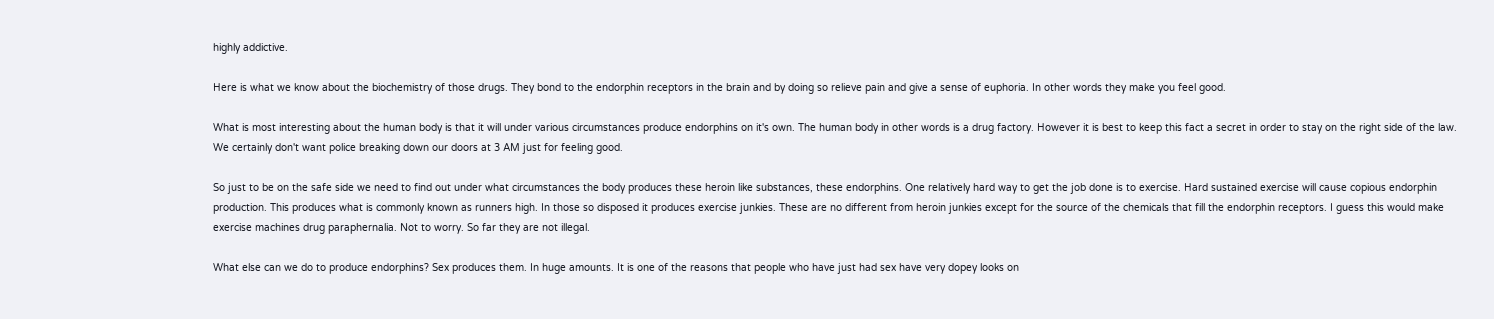highly addictive.

Here is what we know about the biochemistry of those drugs. They bond to the endorphin receptors in the brain and by doing so relieve pain and give a sense of euphoria. In other words they make you feel good.

What is most interesting about the human body is that it will under various circumstances produce endorphins on it's own. The human body in other words is a drug factory. However it is best to keep this fact a secret in order to stay on the right side of the law. We certainly don't want police breaking down our doors at 3 AM just for feeling good.

So just to be on the safe side we need to find out under what circumstances the body produces these heroin like substances, these endorphins. One relatively hard way to get the job done is to exercise. Hard sustained exercise will cause copious endorphin production. This produces what is commonly known as runners high. In those so disposed it produces exercise junkies. These are no different from heroin junkies except for the source of the chemicals that fill the endorphin receptors. I guess this would make exercise machines drug paraphernalia. Not to worry. So far they are not illegal.

What else can we do to produce endorphins? Sex produces them. In huge amounts. It is one of the reasons that people who have just had sex have very dopey looks on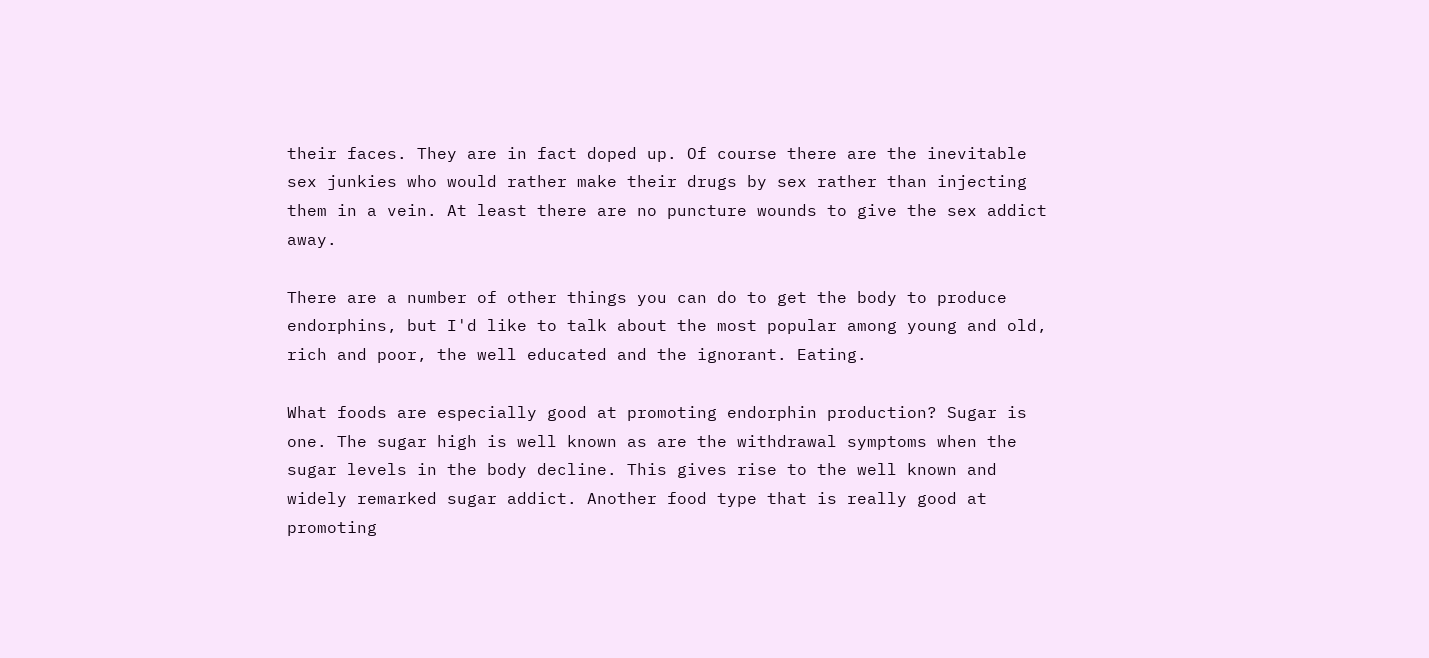their faces. They are in fact doped up. Of course there are the inevitable sex junkies who would rather make their drugs by sex rather than injecting them in a vein. At least there are no puncture wounds to give the sex addict away.

There are a number of other things you can do to get the body to produce endorphins, but I'd like to talk about the most popular among young and old, rich and poor, the well educated and the ignorant. Eating.

What foods are especially good at promoting endorphin production? Sugar is one. The sugar high is well known as are the withdrawal symptoms when the sugar levels in the body decline. This gives rise to the well known and widely remarked sugar addict. Another food type that is really good at promoting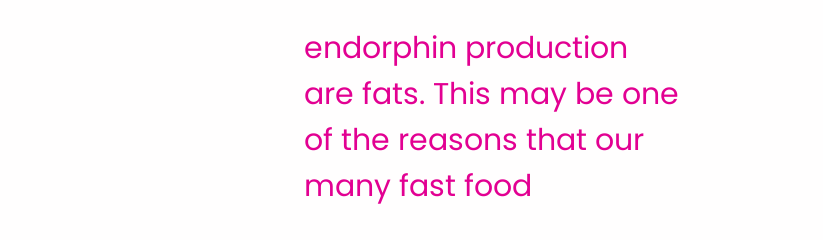endorphin production are fats. This may be one of the reasons that our many fast food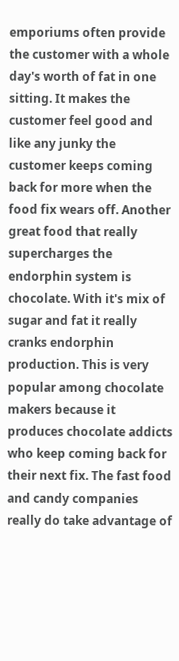emporiums often provide the customer with a whole day's worth of fat in one sitting. It makes the customer feel good and like any junky the customer keeps coming back for more when the food fix wears off. Another great food that really supercharges the endorphin system is chocolate. With it's mix of sugar and fat it really cranks endorphin production. This is very popular among chocolate makers because it produces chocolate addicts who keep coming back for their next fix. The fast food and candy companies really do take advantage of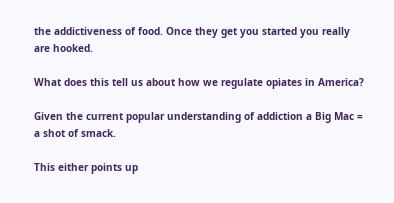the addictiveness of food. Once they get you started you really are hooked.

What does this tell us about how we regulate opiates in America?

Given the current popular understanding of addiction a Big Mac = a shot of smack.

This either points up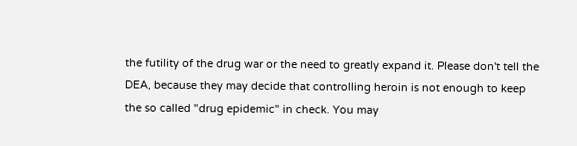the futility of the drug war or the need to greatly expand it. Please don't tell the DEA, because they may decide that controlling heroin is not enough to keep the so called "drug epidemic" in check. You may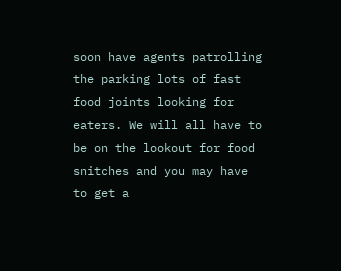soon have agents patrolling the parking lots of fast food joints looking for eaters. We will all have to be on the lookout for food snitches and you may have to get a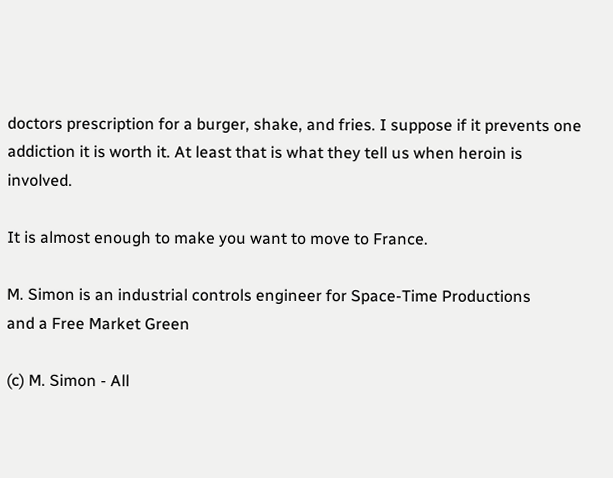doctors prescription for a burger, shake, and fries. I suppose if it prevents one addiction it is worth it. At least that is what they tell us when heroin is involved.

It is almost enough to make you want to move to France.

M. Simon is an industrial controls engineer for Space-Time Productions
and a Free Market Green

(c) M. Simon - All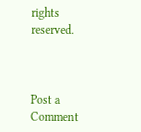rights reserved.



Post a Comment